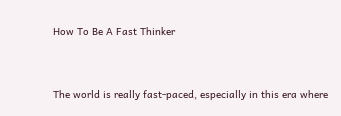How To Be A Fast Thinker


The world is really fast-paced, especially in this era where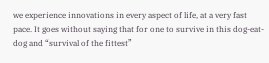we experience innovations in every aspect of life, at a very fast pace. It goes without saying that for one to survive in this dog-eat-dog and “survival of the fittest”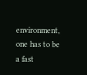environment, one has to be a fast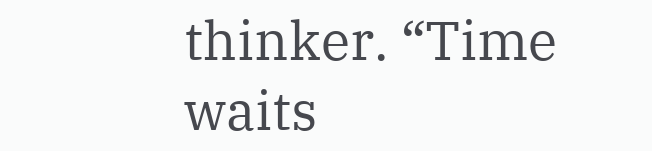thinker. “Time waits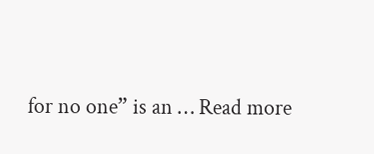for no one” is an … Read more